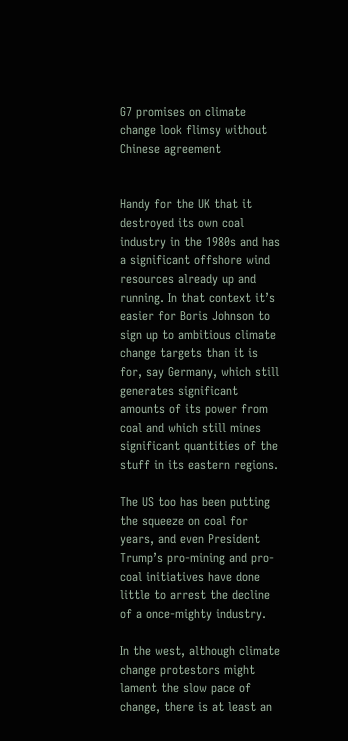G7 promises on climate change look flimsy without Chinese agreement


Handy for the UK that it destroyed its own coal industry in the 1980s and has a significant offshore wind resources already up and running. In that context it’s easier for Boris Johnson to sign up to ambitious climate change targets than it is for, say Germany, which still generates significant amounts of its power from coal and which still mines significant quantities of the stuff in its eastern regions.

The US too has been putting the squeeze on coal for years, and even President Trump’s pro-mining and pro-coal initiatives have done little to arrest the decline of a once-mighty industry.

In the west, although climate change protestors might lament the slow pace of change, there is at least an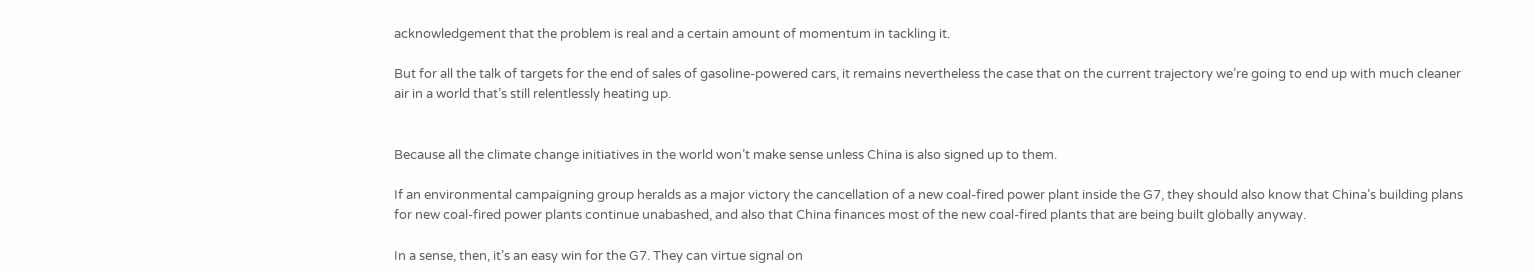acknowledgement that the problem is real and a certain amount of momentum in tackling it.

But for all the talk of targets for the end of sales of gasoline-powered cars, it remains nevertheless the case that on the current trajectory we’re going to end up with much cleaner air in a world that’s still relentlessly heating up.


Because all the climate change initiatives in the world won’t make sense unless China is also signed up to them.

If an environmental campaigning group heralds as a major victory the cancellation of a new coal-fired power plant inside the G7, they should also know that China’s building plans for new coal-fired power plants continue unabashed, and also that China finances most of the new coal-fired plants that are being built globally anyway.

In a sense, then, it’s an easy win for the G7. They can virtue signal on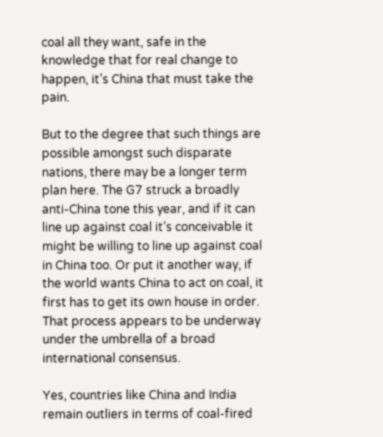coal all they want, safe in the knowledge that for real change to happen, it’s China that must take the pain.

But to the degree that such things are possible amongst such disparate nations, there may be a longer term plan here. The G7 struck a broadly anti-China tone this year, and if it can line up against coal it’s conceivable it might be willing to line up against coal in China too. Or put it another way, if the world wants China to act on coal, it first has to get its own house in order. That process appears to be underway under the umbrella of a broad international consensus.

Yes, countries like China and India remain outliers in terms of coal-fired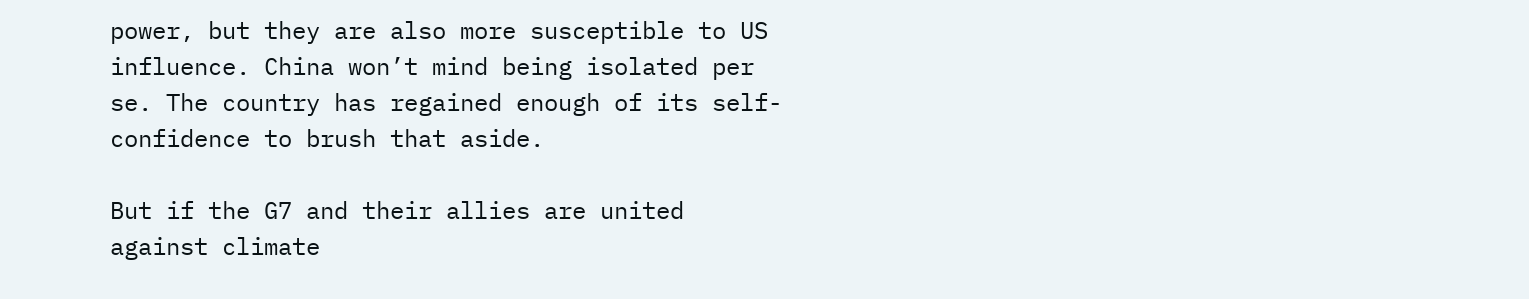power, but they are also more susceptible to US influence. China won’t mind being isolated per se. The country has regained enough of its self-confidence to brush that aside.

But if the G7 and their allies are united against climate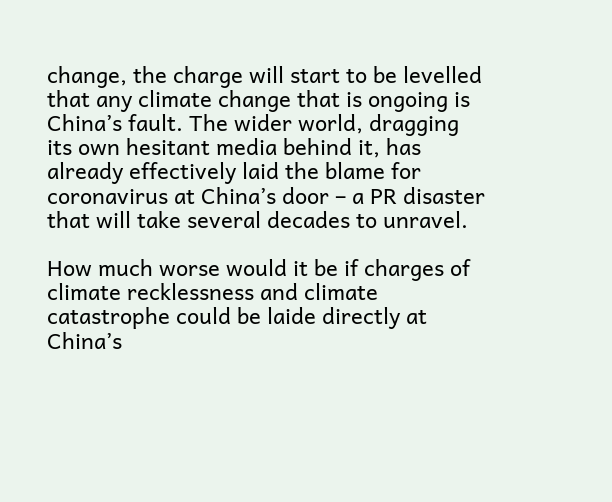change, the charge will start to be levelled that any climate change that is ongoing is China’s fault. The wider world, dragging its own hesitant media behind it, has already effectively laid the blame for coronavirus at China’s door – a PR disaster that will take several decades to unravel.

How much worse would it be if charges of climate recklessness and climate catastrophe could be laide directly at China’s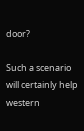door?

Such a scenario will certainly help western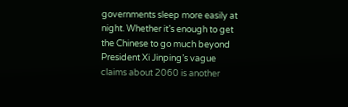governments sleep more easily at night. Whether it’s enough to get the Chinese to go much beyond President Xi Jinping’s vague claims about 2060 is another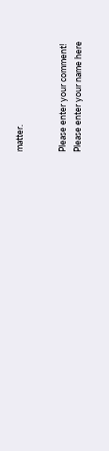matter.


Please enter your comment!
Please enter your name here